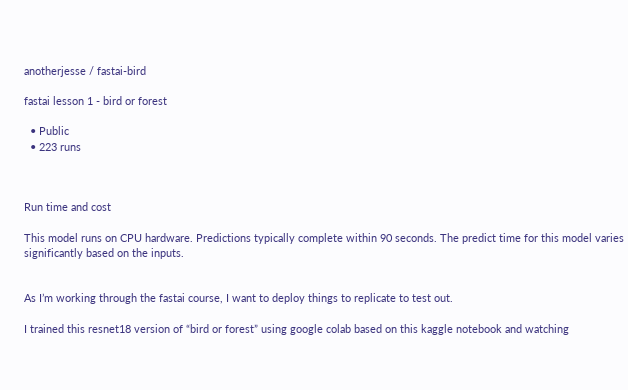anotherjesse / fastai-bird

fastai lesson 1 - bird or forest

  • Public
  • 223 runs



Run time and cost

This model runs on CPU hardware. Predictions typically complete within 90 seconds. The predict time for this model varies significantly based on the inputs.


As I’m working through the fastai course, I want to deploy things to replicate to test out.

I trained this resnet18 version of “bird or forest” using google colab based on this kaggle notebook and watching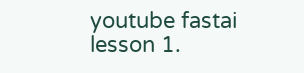youtube fastai lesson 1.